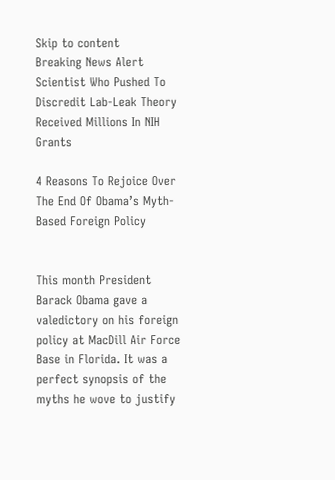Skip to content
Breaking News Alert Scientist Who Pushed To Discredit Lab-Leak Theory Received Millions In NIH Grants

4 Reasons To Rejoice Over The End Of Obama’s Myth-Based Foreign Policy


This month President Barack Obama gave a valedictory on his foreign policy at MacDill Air Force Base in Florida. It was a perfect synopsis of the myths he wove to justify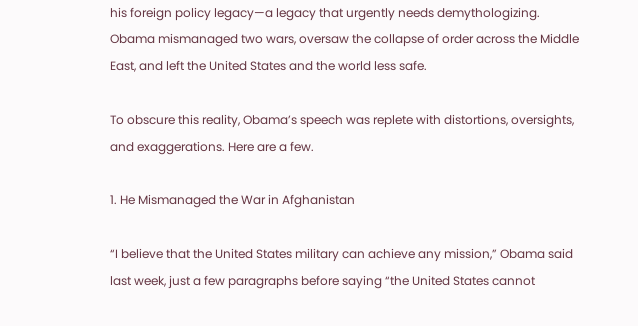his foreign policy legacy—a legacy that urgently needs demythologizing. Obama mismanaged two wars, oversaw the collapse of order across the Middle East, and left the United States and the world less safe.

To obscure this reality, Obama’s speech was replete with distortions, oversights, and exaggerations. Here are a few.

1. He Mismanaged the War in Afghanistan

“I believe that the United States military can achieve any mission,” Obama said last week, just a few paragraphs before saying “the United States cannot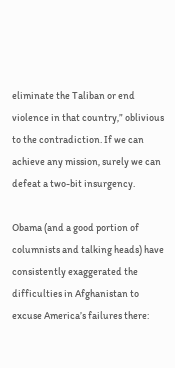eliminate the Taliban or end violence in that country,” oblivious to the contradiction. If we can achieve any mission, surely we can defeat a two-bit insurgency.

Obama (and a good portion of columnists and talking heads) have consistently exaggerated the difficulties in Afghanistan to excuse America’s failures there: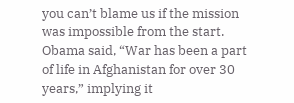you can’t blame us if the mission was impossible from the start. Obama said, “War has been a part of life in Afghanistan for over 30 years,” implying it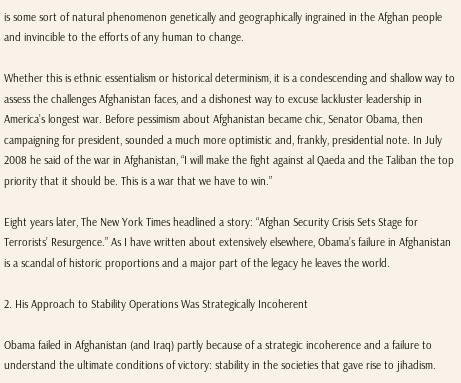is some sort of natural phenomenon genetically and geographically ingrained in the Afghan people and invincible to the efforts of any human to change.

Whether this is ethnic essentialism or historical determinism, it is a condescending and shallow way to assess the challenges Afghanistan faces, and a dishonest way to excuse lackluster leadership in America’s longest war. Before pessimism about Afghanistan became chic, Senator Obama, then campaigning for president, sounded a much more optimistic and, frankly, presidential note. In July 2008 he said of the war in Afghanistan, “I will make the fight against al Qaeda and the Taliban the top priority that it should be. This is a war that we have to win.”

Eight years later, The New York Times headlined a story: “Afghan Security Crisis Sets Stage for Terrorists’ Resurgence.” As I have written about extensively elsewhere, Obama’s failure in Afghanistan is a scandal of historic proportions and a major part of the legacy he leaves the world.

2. His Approach to Stability Operations Was Strategically Incoherent

Obama failed in Afghanistan (and Iraq) partly because of a strategic incoherence and a failure to understand the ultimate conditions of victory: stability in the societies that gave rise to jihadism.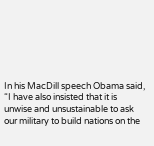In his MacDill speech Obama said, “I have also insisted that it is unwise and unsustainable to ask our military to build nations on the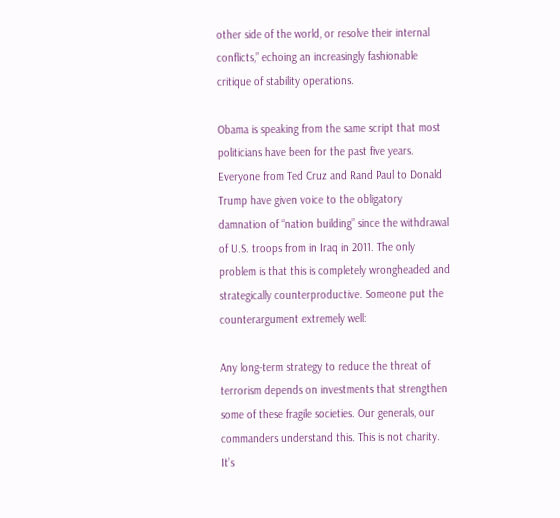other side of the world, or resolve their internal conflicts,” echoing an increasingly fashionable critique of stability operations.

Obama is speaking from the same script that most politicians have been for the past five years. Everyone from Ted Cruz and Rand Paul to Donald Trump have given voice to the obligatory damnation of “nation building” since the withdrawal of U.S. troops from in Iraq in 2011. The only problem is that this is completely wrongheaded and strategically counterproductive. Someone put the counterargument extremely well:

Any long-term strategy to reduce the threat of terrorism depends on investments that strengthen some of these fragile societies. Our generals, our commanders understand this. This is not charity. It’s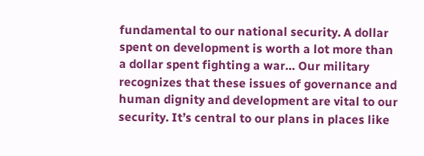fundamental to our national security. A dollar spent on development is worth a lot more than a dollar spent fighting a war… Our military recognizes that these issues of governance and human dignity and development are vital to our security. It’s central to our plans in places like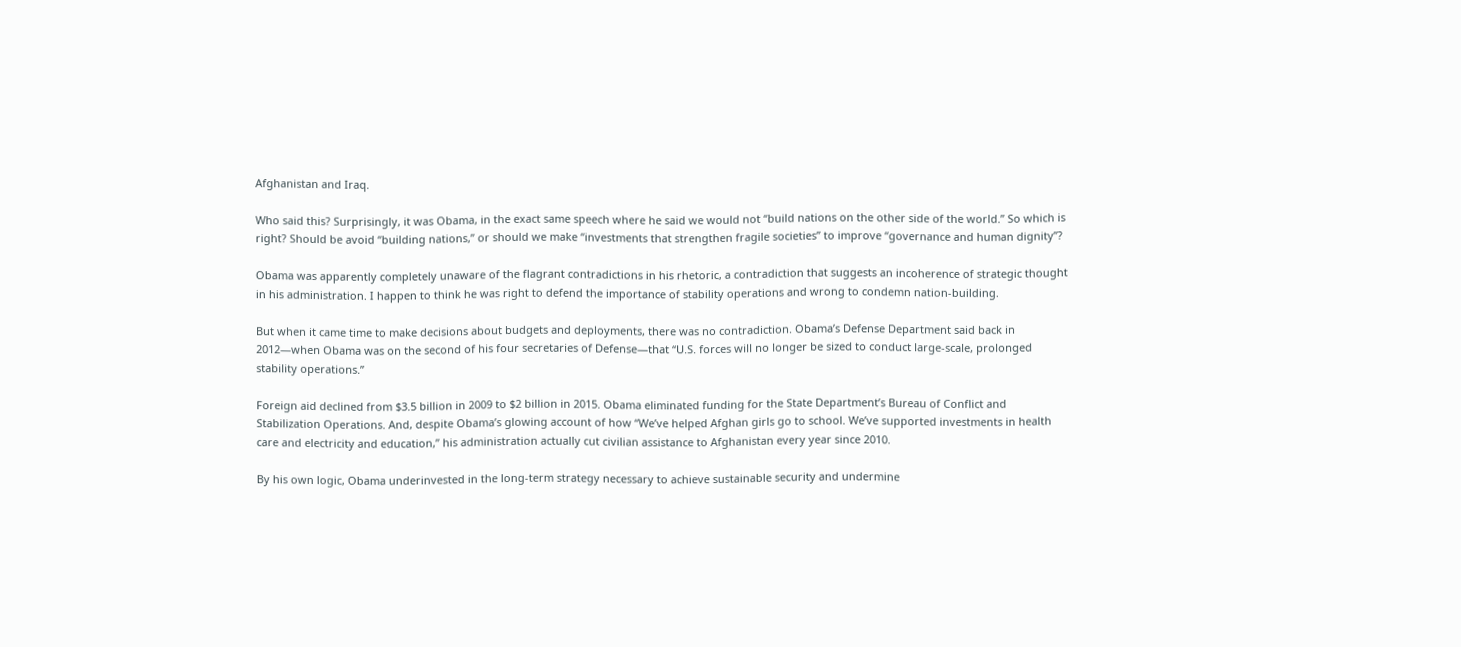Afghanistan and Iraq.

Who said this? Surprisingly, it was Obama, in the exact same speech where he said we would not “build nations on the other side of the world.” So which is right? Should be avoid “building nations,” or should we make “investments that strengthen fragile societies” to improve “governance and human dignity”?

Obama was apparently completely unaware of the flagrant contradictions in his rhetoric, a contradiction that suggests an incoherence of strategic thought in his administration. I happen to think he was right to defend the importance of stability operations and wrong to condemn nation-building.

But when it came time to make decisions about budgets and deployments, there was no contradiction. Obama’s Defense Department said back in 2012—when Obama was on the second of his four secretaries of Defense—that “U.S. forces will no longer be sized to conduct large-scale, prolonged stability operations.”

Foreign aid declined from $3.5 billion in 2009 to $2 billion in 2015. Obama eliminated funding for the State Department’s Bureau of Conflict and Stabilization Operations. And, despite Obama’s glowing account of how “We’ve helped Afghan girls go to school. We’ve supported investments in health care and electricity and education,” his administration actually cut civilian assistance to Afghanistan every year since 2010.

By his own logic, Obama underinvested in the long-term strategy necessary to achieve sustainable security and undermine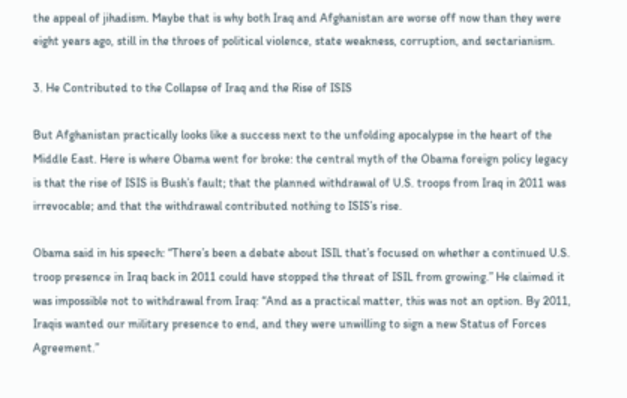the appeal of jihadism. Maybe that is why both Iraq and Afghanistan are worse off now than they were eight years ago, still in the throes of political violence, state weakness, corruption, and sectarianism.

3. He Contributed to the Collapse of Iraq and the Rise of ISIS

But Afghanistan practically looks like a success next to the unfolding apocalypse in the heart of the Middle East. Here is where Obama went for broke: the central myth of the Obama foreign policy legacy is that the rise of ISIS is Bush’s fault; that the planned withdrawal of U.S. troops from Iraq in 2011 was irrevocable; and that the withdrawal contributed nothing to ISIS’s rise.

Obama said in his speech: “There’s been a debate about ISIL that’s focused on whether a continued U.S. troop presence in Iraq back in 2011 could have stopped the threat of ISIL from growing.” He claimed it was impossible not to withdrawal from Iraq: “And as a practical matter, this was not an option. By 2011, Iraqis wanted our military presence to end, and they were unwilling to sign a new Status of Forces Agreement.”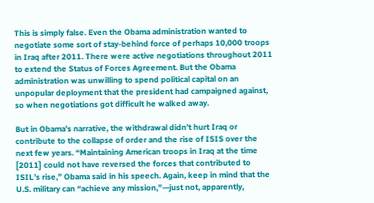This is simply false. Even the Obama administration wanted to negotiate some sort of stay-behind force of perhaps 10,000 troops in Iraq after 2011. There were active negotiations throughout 2011 to extend the Status of Forces Agreement. But the Obama administration was unwilling to spend political capital on an unpopular deployment that the president had campaigned against, so when negotiations got difficult he walked away.

But in Obama’s narrative, the withdrawal didn’t hurt Iraq or contribute to the collapse of order and the rise of ISIS over the next few years. “Maintaining American troops in Iraq at the time [2011] could not have reversed the forces that contributed to ISIL’s rise,” Obama said in his speech. Again, keep in mind that the U.S. military can “achieve any mission,”—just not, apparently,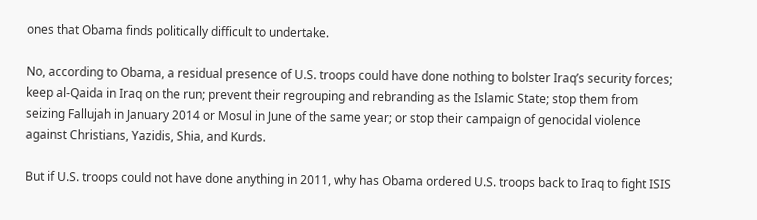ones that Obama finds politically difficult to undertake.

No, according to Obama, a residual presence of U.S. troops could have done nothing to bolster Iraq’s security forces; keep al-Qaida in Iraq on the run; prevent their regrouping and rebranding as the Islamic State; stop them from seizing Fallujah in January 2014 or Mosul in June of the same year; or stop their campaign of genocidal violence against Christians, Yazidis, Shia, and Kurds.

But if U.S. troops could not have done anything in 2011, why has Obama ordered U.S. troops back to Iraq to fight ISIS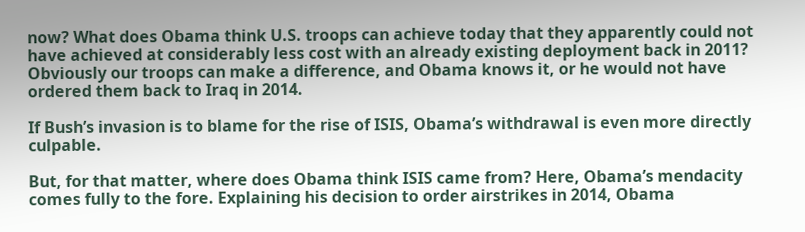now? What does Obama think U.S. troops can achieve today that they apparently could not have achieved at considerably less cost with an already existing deployment back in 2011? Obviously our troops can make a difference, and Obama knows it, or he would not have ordered them back to Iraq in 2014.

If Bush’s invasion is to blame for the rise of ISIS, Obama’s withdrawal is even more directly culpable.

But, for that matter, where does Obama think ISIS came from? Here, Obama’s mendacity comes fully to the fore. Explaining his decision to order airstrikes in 2014, Obama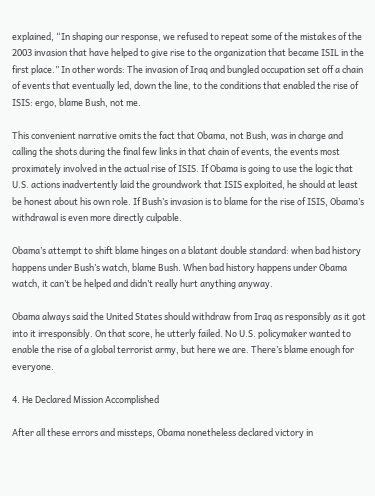explained, “In shaping our response, we refused to repeat some of the mistakes of the 2003 invasion that have helped to give rise to the organization that became ISIL in the first place.” In other words: The invasion of Iraq and bungled occupation set off a chain of events that eventually led, down the line, to the conditions that enabled the rise of ISIS: ergo, blame Bush, not me.

This convenient narrative omits the fact that Obama, not Bush, was in charge and calling the shots during the final few links in that chain of events, the events most proximately involved in the actual rise of ISIS. If Obama is going to use the logic that U.S. actions inadvertently laid the groundwork that ISIS exploited, he should at least be honest about his own role. If Bush’s invasion is to blame for the rise of ISIS, Obama’s withdrawal is even more directly culpable.

Obama’s attempt to shift blame hinges on a blatant double standard: when bad history happens under Bush’s watch, blame Bush. When bad history happens under Obama watch, it can’t be helped and didn’t really hurt anything anyway.

Obama always said the United States should withdraw from Iraq as responsibly as it got into it irresponsibly. On that score, he utterly failed. No U.S. policymaker wanted to enable the rise of a global terrorist army, but here we are. There’s blame enough for everyone.

4. He Declared Mission Accomplished

After all these errors and missteps, Obama nonetheless declared victory in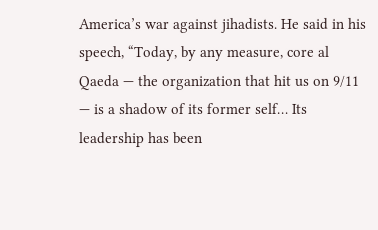America’s war against jihadists. He said in his speech, “Today, by any measure, core al Qaeda — the organization that hit us on 9/11 — is a shadow of its former self… Its leadership has been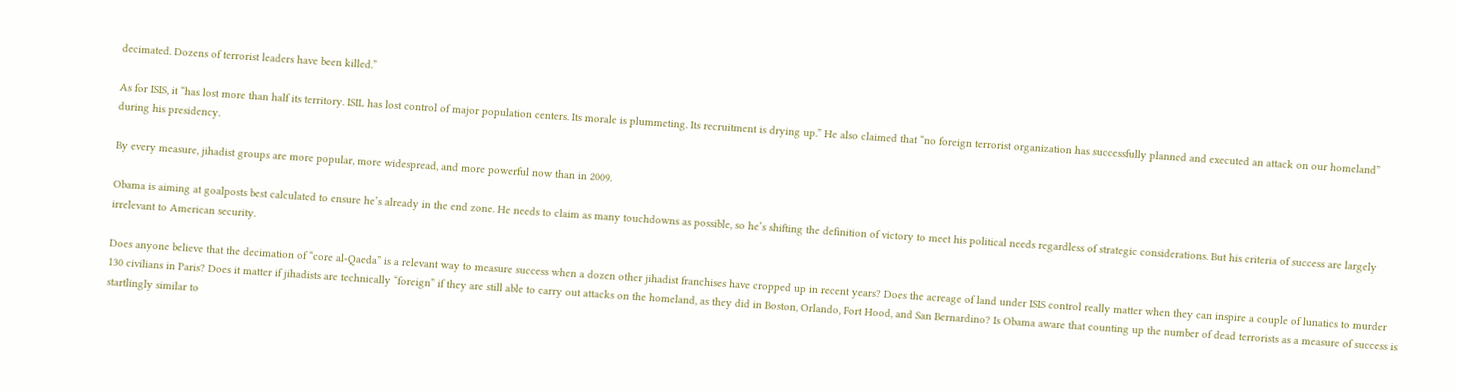decimated. Dozens of terrorist leaders have been killed.”

As for ISIS, it “has lost more than half its territory. ISIL has lost control of major population centers. Its morale is plummeting. Its recruitment is drying up.” He also claimed that “no foreign terrorist organization has successfully planned and executed an attack on our homeland” during his presidency.

By every measure, jihadist groups are more popular, more widespread, and more powerful now than in 2009.

Obama is aiming at goalposts best calculated to ensure he’s already in the end zone. He needs to claim as many touchdowns as possible, so he’s shifting the definition of victory to meet his political needs regardless of strategic considerations. But his criteria of success are largely irrelevant to American security.

Does anyone believe that the decimation of “core al-Qaeda” is a relevant way to measure success when a dozen other jihadist franchises have cropped up in recent years? Does the acreage of land under ISIS control really matter when they can inspire a couple of lunatics to murder 130 civilians in Paris? Does it matter if jihadists are technically “foreign” if they are still able to carry out attacks on the homeland, as they did in Boston, Orlando, Fort Hood, and San Bernardino? Is Obama aware that counting up the number of dead terrorists as a measure of success is startlingly similar to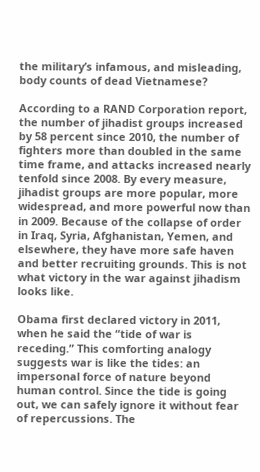the military’s infamous, and misleading, body counts of dead Vietnamese?

According to a RAND Corporation report, the number of jihadist groups increased by 58 percent since 2010, the number of fighters more than doubled in the same time frame, and attacks increased nearly tenfold since 2008. By every measure, jihadist groups are more popular, more widespread, and more powerful now than in 2009. Because of the collapse of order in Iraq, Syria, Afghanistan, Yemen, and elsewhere, they have more safe haven and better recruiting grounds. This is not what victory in the war against jihadism looks like.

Obama first declared victory in 2011, when he said the “tide of war is receding.” This comforting analogy suggests war is like the tides: an impersonal force of nature beyond human control. Since the tide is going out, we can safely ignore it without fear of repercussions. The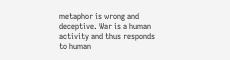metaphor is wrong and deceptive. War is a human activity and thus responds to human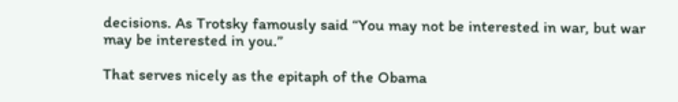decisions. As Trotsky famously said “You may not be interested in war, but war may be interested in you.”

That serves nicely as the epitaph of the Obama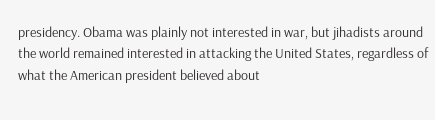presidency. Obama was plainly not interested in war, but jihadists around the world remained interested in attacking the United States, regardless of what the American president believed about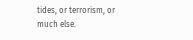tides, or terrorism, or much else.